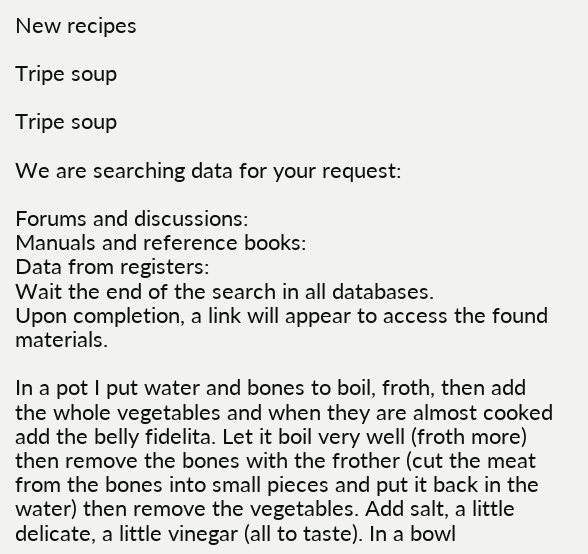New recipes

Tripe soup

Tripe soup

We are searching data for your request:

Forums and discussions:
Manuals and reference books:
Data from registers:
Wait the end of the search in all databases.
Upon completion, a link will appear to access the found materials.

In a pot I put water and bones to boil, froth, then add the whole vegetables and when they are almost cooked add the belly fidelita. Let it boil very well (froth more) then remove the bones with the frother (cut the meat from the bones into small pieces and put it back in the water) then remove the vegetables. Add salt, a little delicate, a little vinegar (all to taste). In a bowl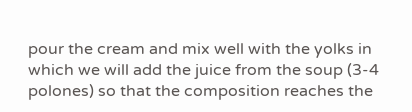pour the cream and mix well with the yolks in which we will add the juice from the soup (3-4 polones) so that the composition reaches the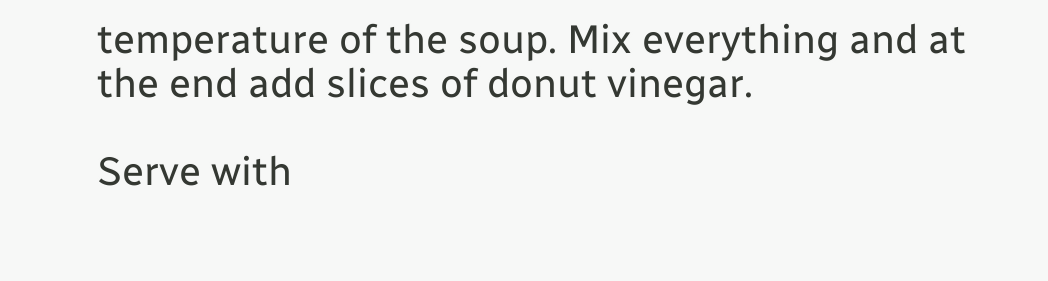temperature of the soup. Mix everything and at the end add slices of donut vinegar.

Serve with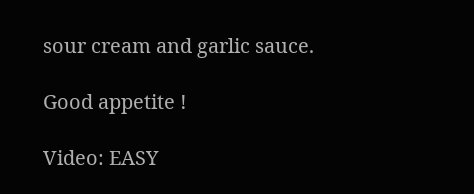sour cream and garlic sauce.

Good appetite !

Video: EASY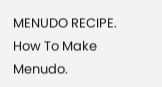MENUDO RECIPE. How To Make Menudo.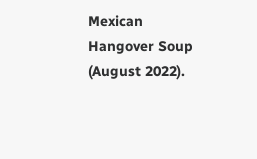Mexican Hangover Soup (August 2022).